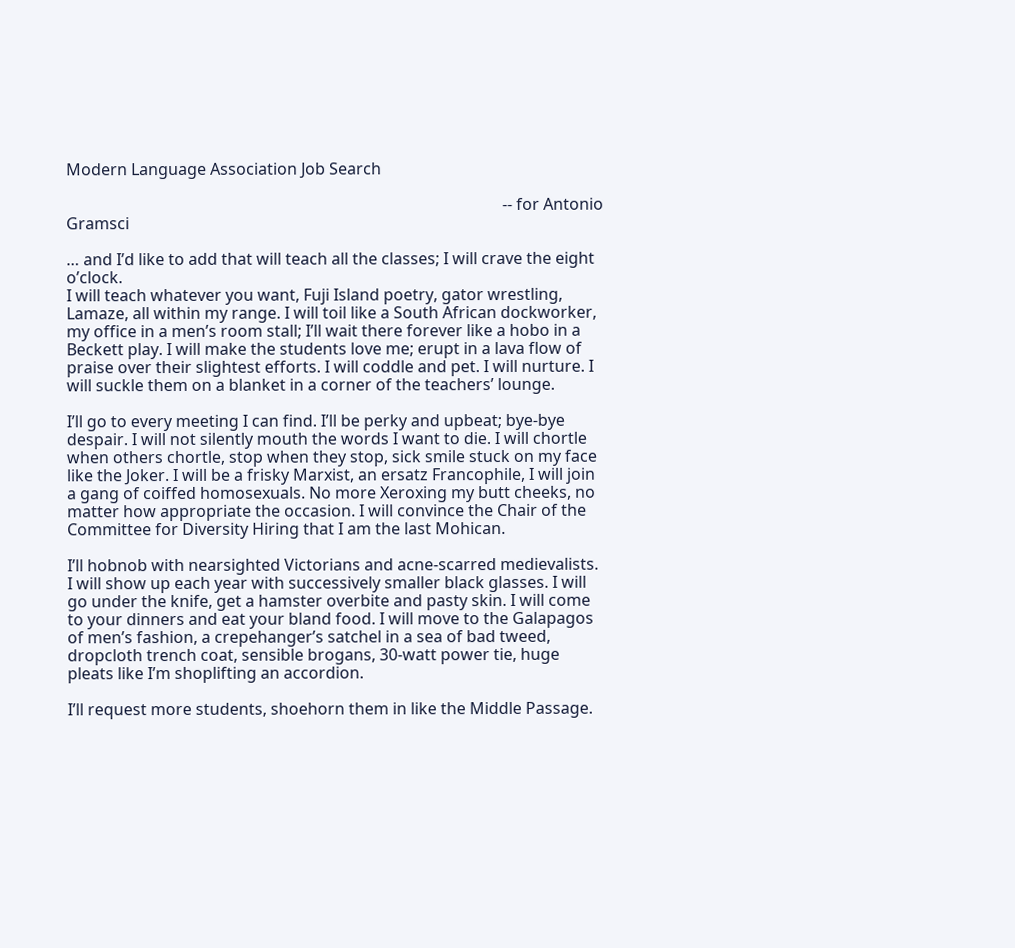Modern Language Association Job Search

                                                                                                             -- for Antonio Gramsci

… and I’d like to add that will teach all the classes; I will crave the eight o’clock.
I will teach whatever you want, Fuji Island poetry, gator wrestling, Lamaze, all within my range. I will toil like a South African dockworker, my office in a men’s room stall; I’ll wait there forever like a hobo in a Beckett play. I will make the students love me; erupt in a lava flow of praise over their slightest efforts. I will coddle and pet. I will nurture. I will suckle them on a blanket in a corner of the teachers’ lounge.

I’ll go to every meeting I can find. I’ll be perky and upbeat; bye-bye despair. I will not silently mouth the words I want to die. I will chortle when others chortle, stop when they stop, sick smile stuck on my face like the Joker. I will be a frisky Marxist, an ersatz Francophile, I will join a gang of coiffed homosexuals. No more Xeroxing my butt cheeks, no matter how appropriate the occasion. I will convince the Chair of the Committee for Diversity Hiring that I am the last Mohican.

I’ll hobnob with nearsighted Victorians and acne-scarred medievalists. I will show up each year with successively smaller black glasses. I will go under the knife, get a hamster overbite and pasty skin. I will come to your dinners and eat your bland food. I will move to the Galapagos of men’s fashion, a crepehanger’s satchel in a sea of bad tweed, dropcloth trench coat, sensible brogans, 30-watt power tie, huge pleats like I’m shoplifting an accordion.

I’ll request more students, shoehorn them in like the Middle Passage.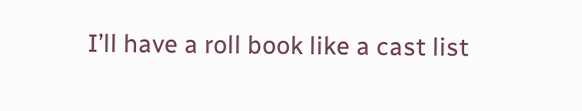I’ll have a roll book like a cast list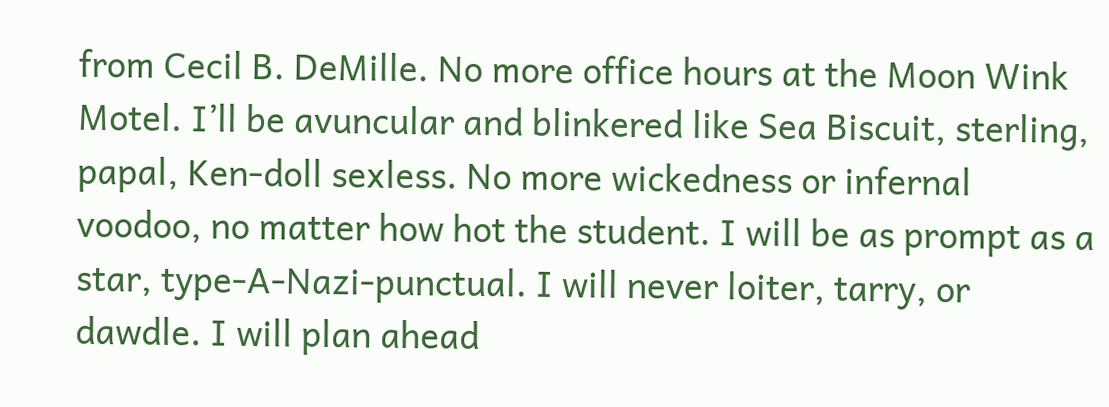from Cecil B. DeMille. No more office hours at the Moon Wink Motel. I’ll be avuncular and blinkered like Sea Biscuit, sterling, papal, Ken-doll sexless. No more wickedness or infernal voodoo, no matter how hot the student. I will be as prompt as a star, type-A-Nazi-punctual. I will never loiter, tarry, or dawdle. I will plan ahead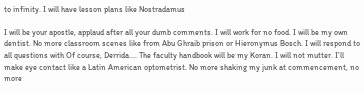to infinity. I will have lesson plans like Nostradamus

I will be your apostle, applaud after all your dumb comments. I will work for no food. I will be my own dentist. No more classroom scenes like from Abu Ghraib prison or Hieronymus Bosch. I will respond to all questions with Of course, Derrida.... The faculty handbook will be my Koran. I will not mutter. I’ll make eye contact like a Latin American optometrist. No more shaking my junk at commencement, no more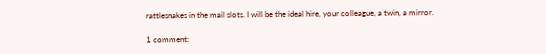rattlesnakes in the mail slots. I will be the ideal hire, your colleague, a twin, a mirror.

1 comment: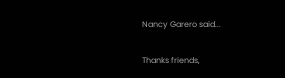Nancy Garero said...

Thanks friends,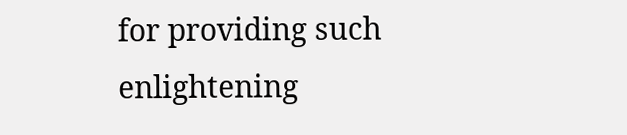for providing such enlightening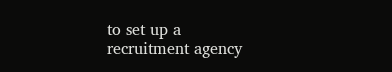to set up a recruitment agency